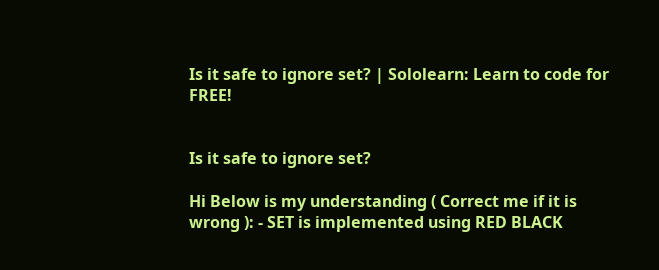Is it safe to ignore set? | Sololearn: Learn to code for FREE!


Is it safe to ignore set?

Hi Below is my understanding ( Correct me if it is wrong ): - SET is implemented using RED BLACK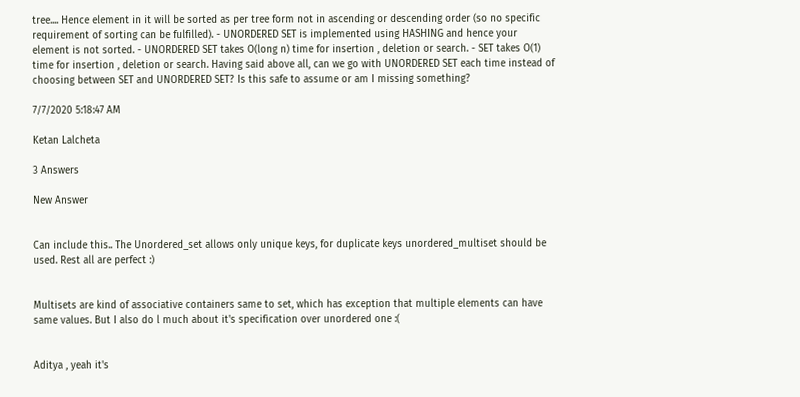tree.... Hence element in it will be sorted as per tree form not in ascending or descending order (so no specific requirement of sorting can be fulfilled). - UNORDERED SET is implemented using HASHING and hence your element is not sorted. - UNORDERED SET takes O(long n) time for insertion , deletion or search. - SET takes O(1) time for insertion , deletion or search. Having said above all, can we go with UNORDERED SET each time instead of choosing between SET and UNORDERED SET? Is this safe to assume or am I missing something?

7/7/2020 5:18:47 AM

Ketan Lalcheta

3 Answers

New Answer


Can include this.. The Unordered_set allows only unique keys, for duplicate keys unordered_multiset should be used. Rest all are perfect :)


Multisets are kind of associative containers same to set, which has exception that multiple elements can have same values. But I also do l much about it's specification over unordered one :(


Aditya , yeah it's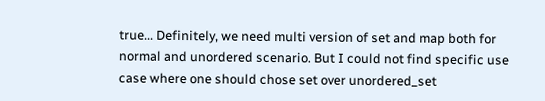true... Definitely, we need multi version of set and map both for normal and unordered scenario. But I could not find specific use case where one should chose set over unordered_set